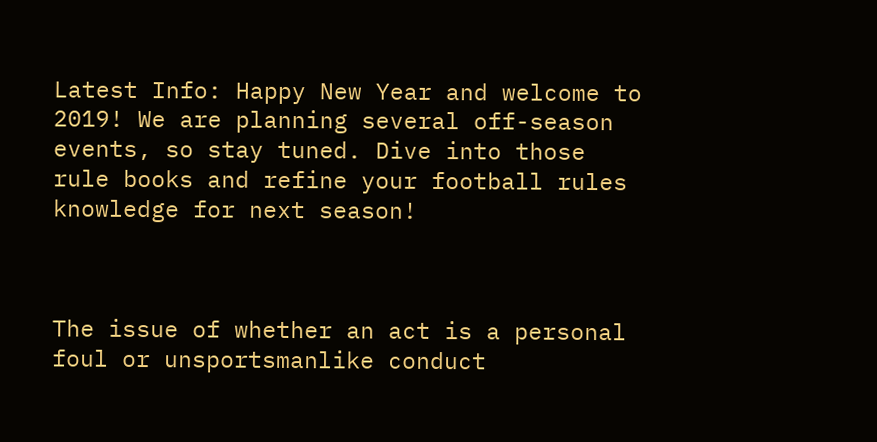Latest Info: Happy New Year and welcome to 2019! We are planning several off-season events, so stay tuned. Dive into those rule books and refine your football rules knowledge for next season!



The issue of whether an act is a personal foul or unsportsmanlike conduct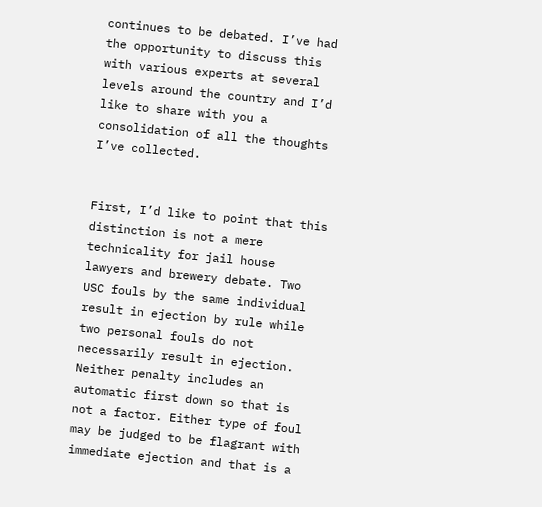continues to be debated. I’ve had the opportunity to discuss this with various experts at several levels around the country and I’d like to share with you a consolidation of all the thoughts I’ve collected.


First, I’d like to point that this distinction is not a mere technicality for jail house lawyers and brewery debate. Two USC fouls by the same individual result in ejection by rule while two personal fouls do not necessarily result in ejection. Neither penalty includes an automatic first down so that is not a factor. Either type of foul may be judged to be flagrant with immediate ejection and that is a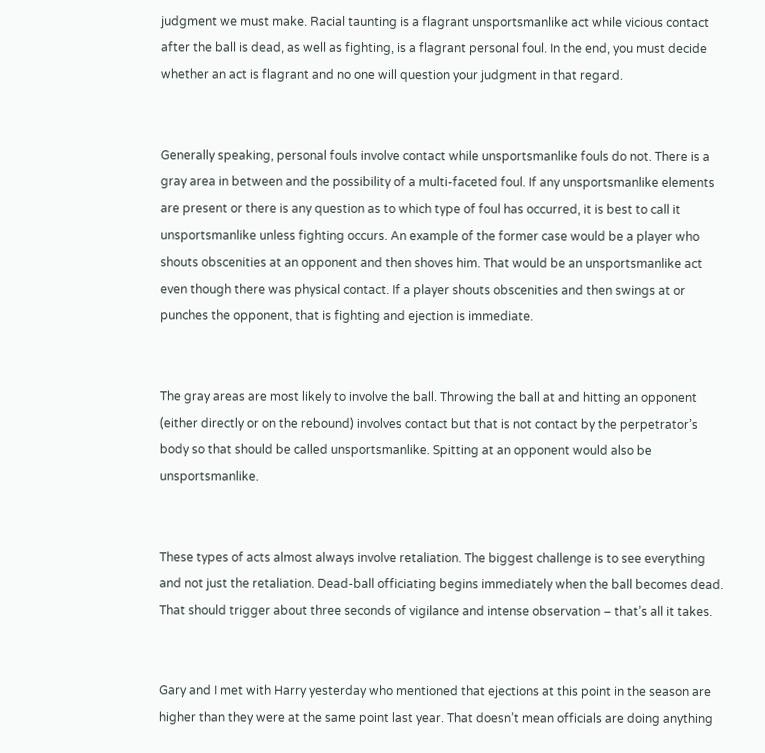judgment we must make. Racial taunting is a flagrant unsportsmanlike act while vicious contact after the ball is dead, as well as fighting, is a flagrant personal foul. In the end, you must decide whether an act is flagrant and no one will question your judgment in that regard.


Generally speaking, personal fouls involve contact while unsportsmanlike fouls do not. There is a gray area in between and the possibility of a multi-faceted foul. If any unsportsmanlike elements are present or there is any question as to which type of foul has occurred, it is best to call it unsportsmanlike unless fighting occurs. An example of the former case would be a player who shouts obscenities at an opponent and then shoves him. That would be an unsportsmanlike act even though there was physical contact. If a player shouts obscenities and then swings at or punches the opponent, that is fighting and ejection is immediate.


The gray areas are most likely to involve the ball. Throwing the ball at and hitting an opponent (either directly or on the rebound) involves contact but that is not contact by the perpetrator’s body so that should be called unsportsmanlike. Spitting at an opponent would also be unsportsmanlike.


These types of acts almost always involve retaliation. The biggest challenge is to see everything and not just the retaliation. Dead-ball officiating begins immediately when the ball becomes dead. That should trigger about three seconds of vigilance and intense observation – that’s all it takes.


Gary and I met with Harry yesterday who mentioned that ejections at this point in the season are higher than they were at the same point last year. That doesn’t mean officials are doing anything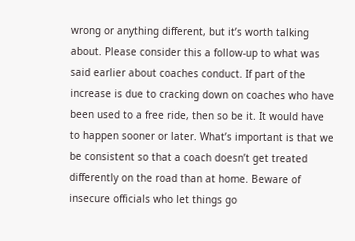wrong or anything different, but it’s worth talking about. Please consider this a follow-up to what was said earlier about coaches conduct. If part of the increase is due to cracking down on coaches who have been used to a free ride, then so be it. It would have to happen sooner or later. What’s important is that we be consistent so that a coach doesn’t get treated differently on the road than at home. Beware of insecure officials who let things go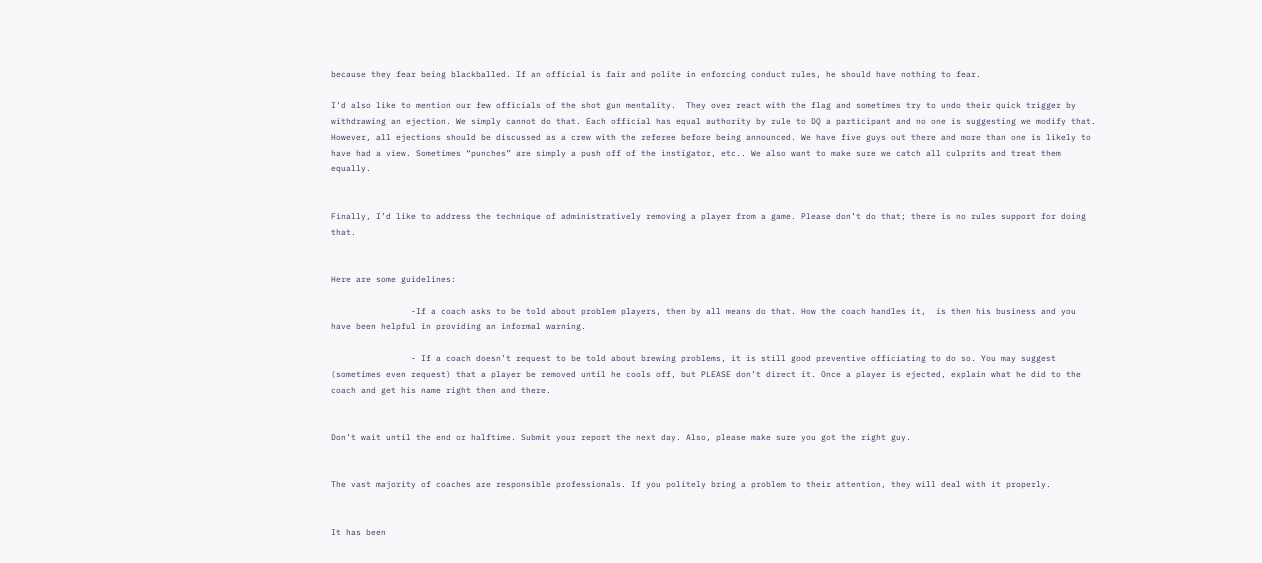because they fear being blackballed. If an official is fair and polite in enforcing conduct rules, he should have nothing to fear.

I’d also like to mention our few officials of the shot gun mentality.  They over react with the flag and sometimes try to undo their quick trigger by withdrawing an ejection. We simply cannot do that. Each official has equal authority by rule to DQ a participant and no one is suggesting we modify that. However, all ejections should be discussed as a crew with the referee before being announced. We have five guys out there and more than one is likely to have had a view. Sometimes “punches” are simply a push off of the instigator, etc.. We also want to make sure we catch all culprits and treat them equally.


Finally, I’d like to address the technique of administratively removing a player from a game. Please don’t do that; there is no rules support for doing that.


Here are some guidelines:

                -If a coach asks to be told about problem players, then by all means do that. How the coach handles it,  is then his business and you have been helpful in providing an informal warning.

                - If a coach doesn’t request to be told about brewing problems, it is still good preventive officiating to do so. You may suggest (sometimes even request) that a player be removed until he cools off, but PLEASE don’t direct it. Once a player is ejected, explain what he did to the coach and get his name right then and there.


Don’t wait until the end or halftime. Submit your report the next day. Also, please make sure you got the right guy.


The vast majority of coaches are responsible professionals. If you politely bring a problem to their attention, they will deal with it properly.


It has been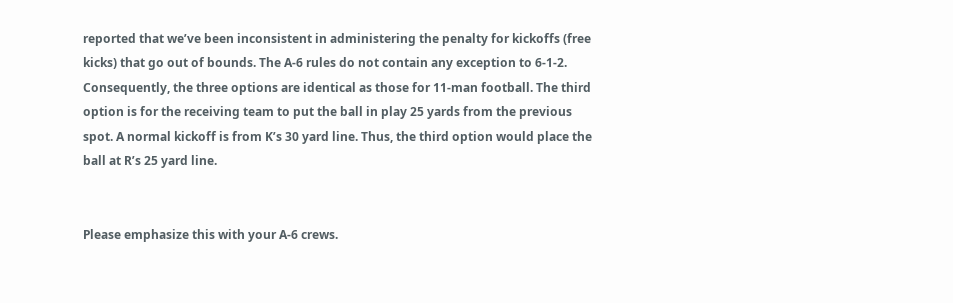reported that we’ve been inconsistent in administering the penalty for kickoffs (free kicks) that go out of bounds. The A-6 rules do not contain any exception to 6-1-2. Consequently, the three options are identical as those for 11-man football. The third option is for the receiving team to put the ball in play 25 yards from the previous spot. A normal kickoff is from K’s 30 yard line. Thus, the third option would place the ball at R’s 25 yard line.


Please emphasize this with your A-6 crews.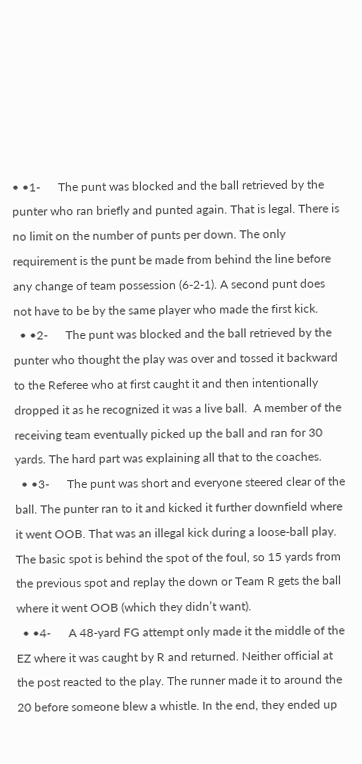• •1-      The punt was blocked and the ball retrieved by the punter who ran briefly and punted again. That is legal. There is no limit on the number of punts per down. The only requirement is the punt be made from behind the line before any change of team possession (6-2-1). A second punt does not have to be by the same player who made the first kick.
  • •2-      The punt was blocked and the ball retrieved by the punter who thought the play was over and tossed it backward to the Referee who at first caught it and then intentionally dropped it as he recognized it was a live ball.  A member of the receiving team eventually picked up the ball and ran for 30 yards. The hard part was explaining all that to the coaches.
  • •3-      The punt was short and everyone steered clear of the ball. The punter ran to it and kicked it further downfield where it went OOB. That was an illegal kick during a loose-ball play. The basic spot is behind the spot of the foul, so 15 yards from the previous spot and replay the down or Team R gets the ball where it went OOB (which they didn’t want).
  • •4-      A 48-yard FG attempt only made it the middle of the EZ where it was caught by R and returned. Neither official at the post reacted to the play. The runner made it to around the 20 before someone blew a whistle. In the end, they ended up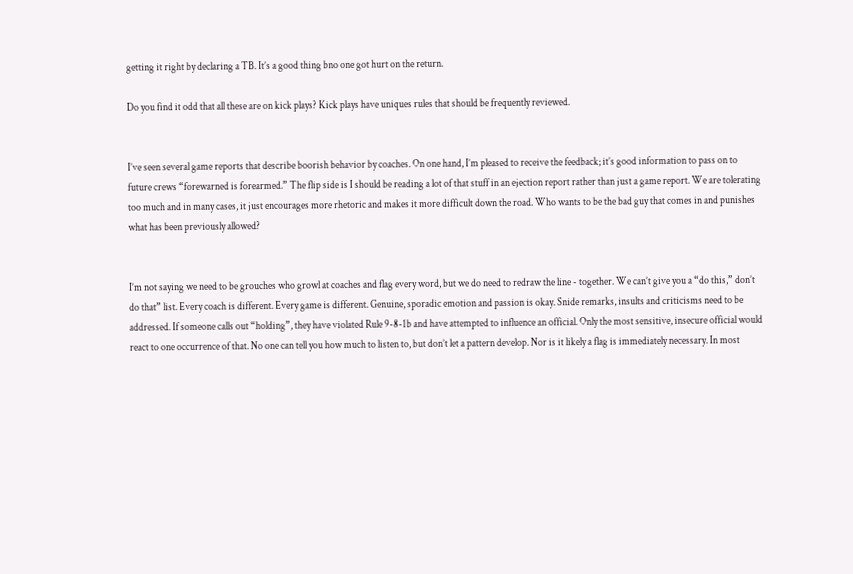getting it right by declaring a TB. It’s a good thing bno one got hurt on the return.

Do you find it odd that all these are on kick plays? Kick plays have uniques rules that should be frequently reviewed.


I’ve seen several game reports that describe boorish behavior by coaches. On one hand, I’m pleased to receive the feedback; it’s good information to pass on to future crews “forewarned is forearmed.” The flip side is I should be reading a lot of that stuff in an ejection report rather than just a game report. We are tolerating too much and in many cases, it just encourages more rhetoric and makes it more difficult down the road. Who wants to be the bad guy that comes in and punishes what has been previously allowed?


I’m not saying we need to be grouches who growl at coaches and flag every word, but we do need to redraw the line - together. We can’t give you a “do this,” don’t do that” list. Every coach is different. Every game is different. Genuine, sporadic emotion and passion is okay. Snide remarks, insults and criticisms need to be addressed. If someone calls out “holding”, they have violated Rule 9-8-1b and have attempted to influence an official. Only the most sensitive, insecure official would react to one occurrence of that. No one can tell you how much to listen to, but don’t let a pattern develop. Nor is it likely a flag is immediately necessary. In most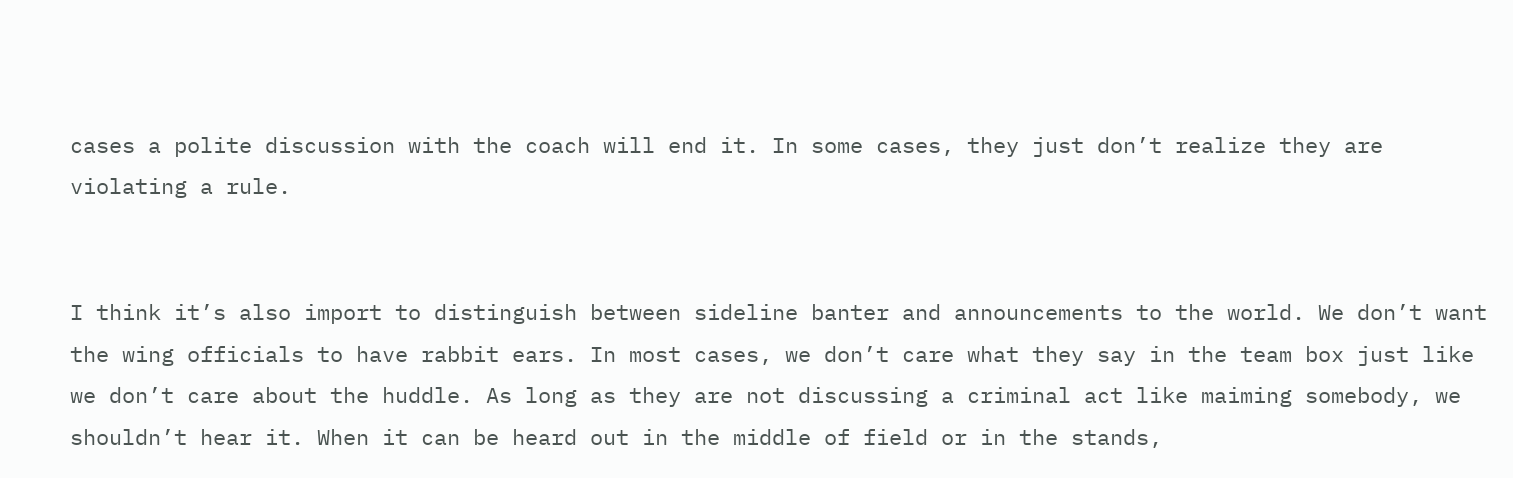cases a polite discussion with the coach will end it. In some cases, they just don’t realize they are violating a rule.


I think it’s also import to distinguish between sideline banter and announcements to the world. We don’t want the wing officials to have rabbit ears. In most cases, we don’t care what they say in the team box just like we don’t care about the huddle. As long as they are not discussing a criminal act like maiming somebody, we shouldn’t hear it. When it can be heard out in the middle of field or in the stands,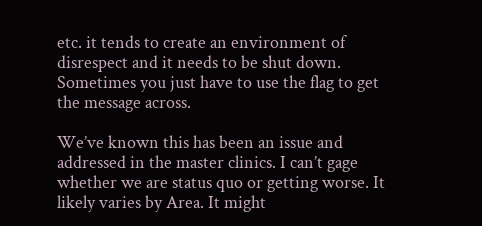etc. it tends to create an environment of disrespect and it needs to be shut down. Sometimes you just have to use the flag to get the message across.

We’ve known this has been an issue and addressed in the master clinics. I can’t gage whether we are status quo or getting worse. It likely varies by Area. It might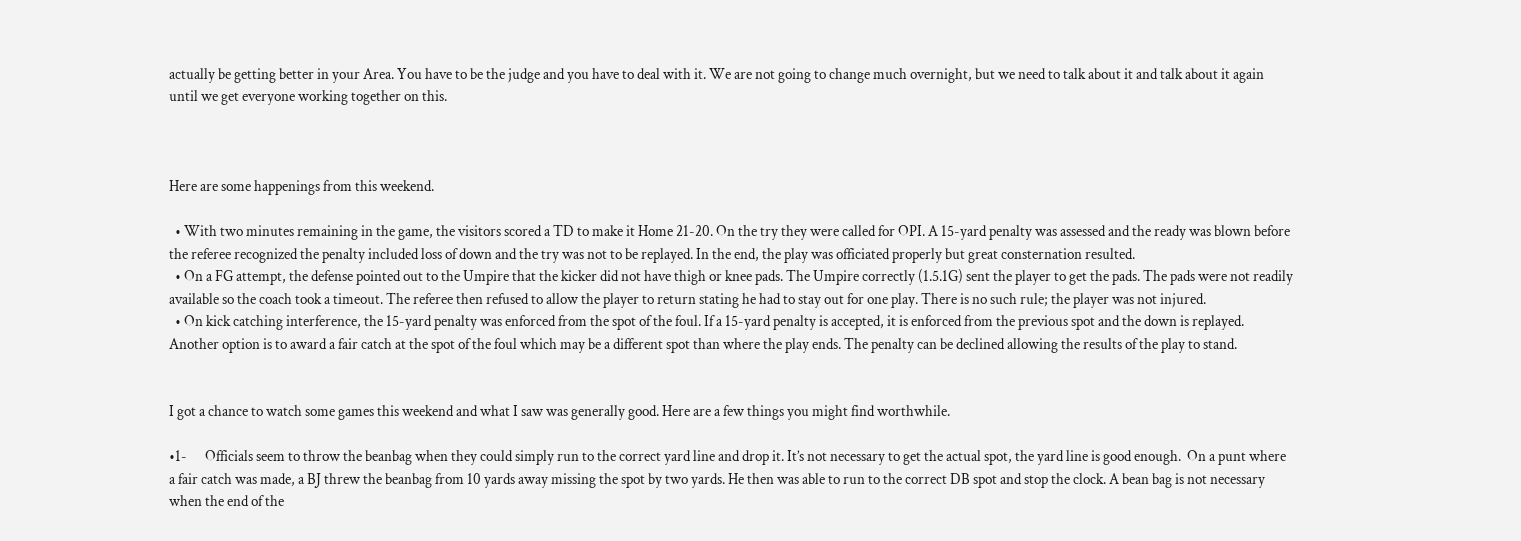actually be getting better in your Area. You have to be the judge and you have to deal with it. We are not going to change much overnight, but we need to talk about it and talk about it again until we get everyone working together on this.



Here are some happenings from this weekend.

  • With two minutes remaining in the game, the visitors scored a TD to make it Home 21-20. On the try they were called for OPI. A 15-yard penalty was assessed and the ready was blown before the referee recognized the penalty included loss of down and the try was not to be replayed. In the end, the play was officiated properly but great consternation resulted.
  • On a FG attempt, the defense pointed out to the Umpire that the kicker did not have thigh or knee pads. The Umpire correctly (1.5.1G) sent the player to get the pads. The pads were not readily available so the coach took a timeout. The referee then refused to allow the player to return stating he had to stay out for one play. There is no such rule; the player was not injured.
  • On kick catching interference, the 15-yard penalty was enforced from the spot of the foul. If a 15-yard penalty is accepted, it is enforced from the previous spot and the down is replayed. Another option is to award a fair catch at the spot of the foul which may be a different spot than where the play ends. The penalty can be declined allowing the results of the play to stand.


I got a chance to watch some games this weekend and what I saw was generally good. Here are a few things you might find worthwhile.

•1-      Officials seem to throw the beanbag when they could simply run to the correct yard line and drop it. It’s not necessary to get the actual spot, the yard line is good enough.  On a punt where a fair catch was made, a BJ threw the beanbag from 10 yards away missing the spot by two yards. He then was able to run to the correct DB spot and stop the clock. A bean bag is not necessary when the end of the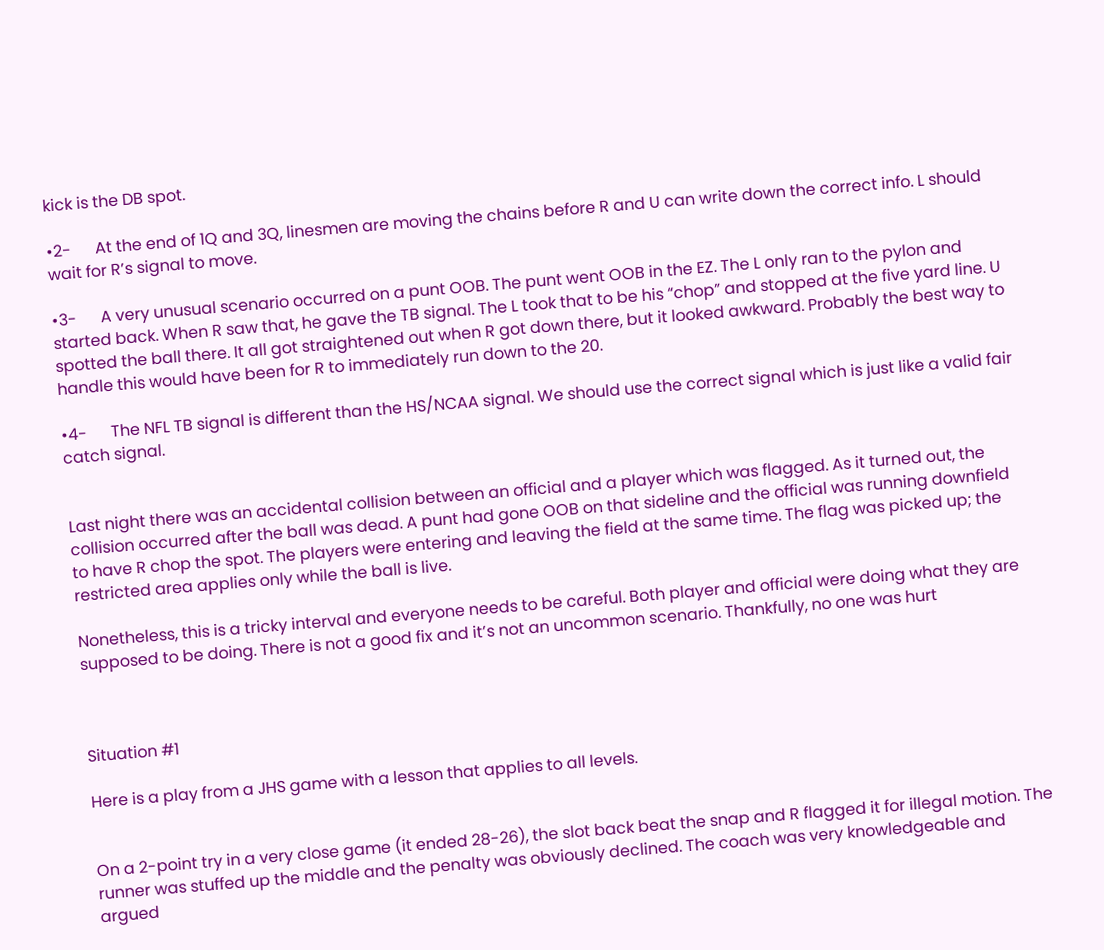kick is the DB spot.

•2-      At the end of 1Q and 3Q, linesmen are moving the chains before R and U can write down the correct info. L should wait for R’s signal to move.

•3-      A very unusual scenario occurred on a punt OOB. The punt went OOB in the EZ. The L only ran to the pylon and started back. When R saw that, he gave the TB signal. The L took that to be his “chop” and stopped at the five yard line. U spotted the ball there. It all got straightened out when R got down there, but it looked awkward. Probably the best way to handle this would have been for R to immediately run down to the 20.

•4-      The NFL TB signal is different than the HS/NCAA signal. We should use the correct signal which is just like a valid fair catch signal.


Last night there was an accidental collision between an official and a player which was flagged. As it turned out, the collision occurred after the ball was dead. A punt had gone OOB on that sideline and the official was running downfield to have R chop the spot. The players were entering and leaving the field at the same time. The flag was picked up; the restricted area applies only while the ball is live.

Nonetheless, this is a tricky interval and everyone needs to be careful. Both player and official were doing what they are supposed to be doing. There is not a good fix and it’s not an uncommon scenario. Thankfully, no one was hurt



Situation #1

Here is a play from a JHS game with a lesson that applies to all levels.


On a 2-point try in a very close game (it ended 28-26), the slot back beat the snap and R flagged it for illegal motion. The runner was stuffed up the middle and the penalty was obviously declined. The coach was very knowledgeable and argued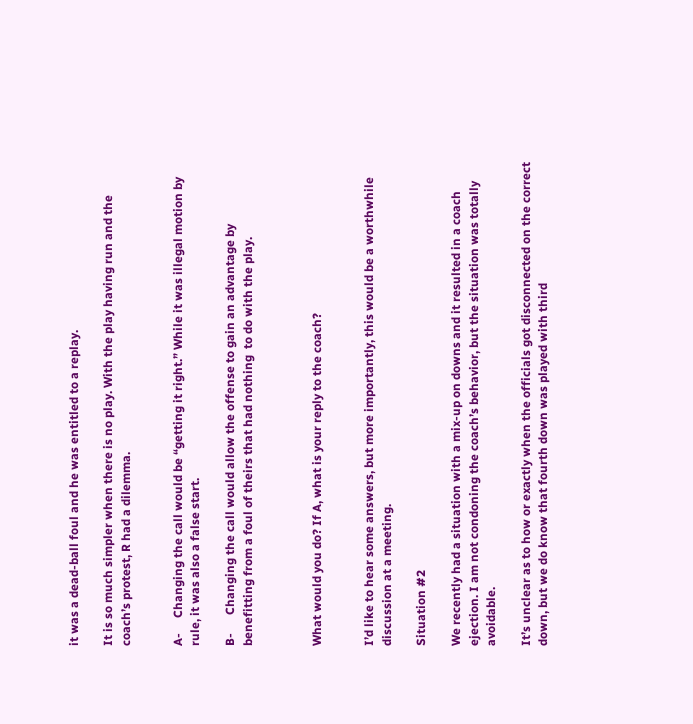it was a dead-ball foul and he was entitled to a replay.

It is so much simpler when there is no play. With the play having run and the coach’s protest, R had a dilemma.


A-     Changing the call would be “getting it right.” While it was illegal motion by rule, it was also a false start.

B-      Changing the call would allow the offense to gain an advantage by benefitting from a foul of theirs that had nothing  to do with the play.



What would you do? If A, what is your reply to the coach?


I’d like to hear some answers, but more importantly, this would be a worthwhile discussion at a meeting.

Situation #2

We recently had a situation with a mix-up on downs and it resulted in a coach ejection. I am not condoning the coach’s behavior, but the situation was totally avoidable.

It’s unclear as to how or exactly when the officials got disconnected on the correct down, but we do know that fourth down was played with third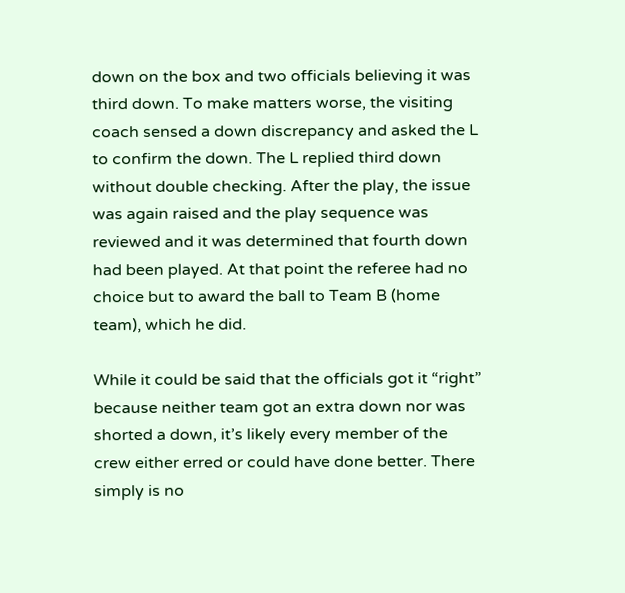down on the box and two officials believing it was third down. To make matters worse, the visiting coach sensed a down discrepancy and asked the L to confirm the down. The L replied third down without double checking. After the play, the issue was again raised and the play sequence was reviewed and it was determined that fourth down had been played. At that point the referee had no choice but to award the ball to Team B (home team), which he did.

While it could be said that the officials got it “right” because neither team got an extra down nor was shorted a down, it’s likely every member of the crew either erred or could have done better. There simply is no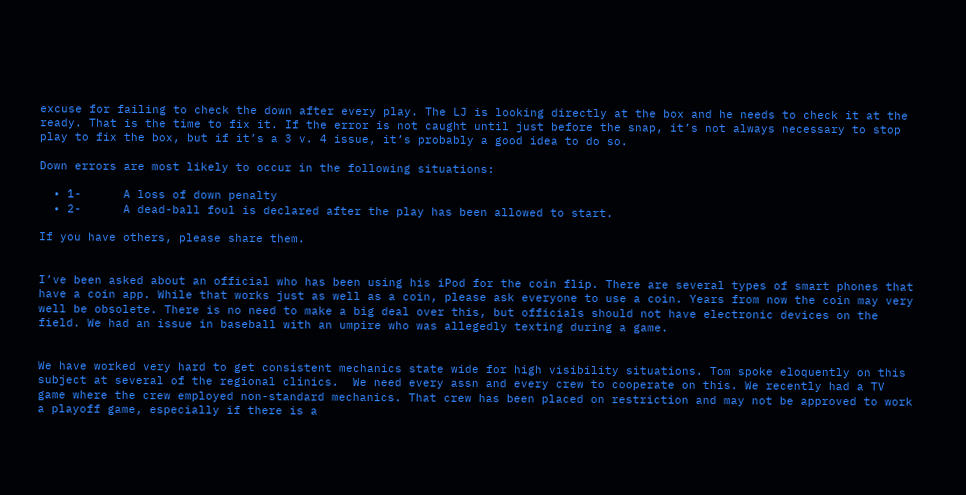excuse for failing to check the down after every play. The LJ is looking directly at the box and he needs to check it at the ready. That is the time to fix it. If the error is not caught until just before the snap, it’s not always necessary to stop play to fix the box, but if it’s a 3 v. 4 issue, it’s probably a good idea to do so.

Down errors are most likely to occur in the following situations:

  • 1-      A loss of down penalty
  • 2-      A dead-ball foul is declared after the play has been allowed to start.

If you have others, please share them.


I’ve been asked about an official who has been using his iPod for the coin flip. There are several types of smart phones that have a coin app. While that works just as well as a coin, please ask everyone to use a coin. Years from now the coin may very well be obsolete. There is no need to make a big deal over this, but officials should not have electronic devices on the field. We had an issue in baseball with an umpire who was allegedly texting during a game.


We have worked very hard to get consistent mechanics state wide for high visibility situations. Tom spoke eloquently on this subject at several of the regional clinics.  We need every assn and every crew to cooperate on this. We recently had a TV game where the crew employed non-standard mechanics. That crew has been placed on restriction and may not be approved to work a playoff game, especially if there is a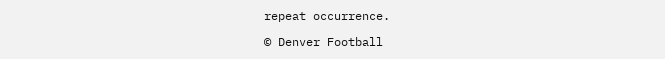repeat occurrence.

© Denver Football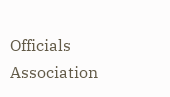Officials Association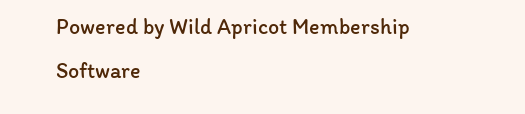Powered by Wild Apricot Membership Software